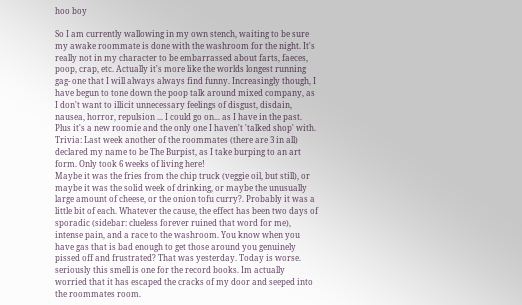hoo boy

So I am currently wallowing in my own stench, waiting to be sure my awake roommate is done with the washroom for the night. It's really not in my character to be embarrassed about farts, faeces, poop, crap, etc. Actually it's more like the worlds longest running gag- one that I will always always find funny. Increasingly though, I have begun to tone down the poop talk around mixed company, as I don't want to illicit unnecessary feelings of disgust, disdain, nausea, horror, repulsion ... I could go on... as I have in the past. Plus it's a new roomie and the only one I haven't 'talked shop' with. Trivia: Last week another of the roommates (there are 3 in all) declared my name to be The Burpist, as I take burping to an art form. Only took 6 weeks of living here!
Maybe it was the fries from the chip truck (veggie oil, but still), or maybe it was the solid week of drinking, or maybe the unusually large amount of cheese, or the onion tofu curry?. Probably it was a little bit of each. Whatever the cause, the effect has been two days of sporadic (sidebar: clueless forever ruined that word for me), intense pain, and a race to the washroom. You know when you have gas that is bad enough to get those around you genuinely pissed off and frustrated? That was yesterday. Today is worse.
seriously this smell is one for the record books. Im actually worried that it has escaped the cracks of my door and seeped into the roommates room.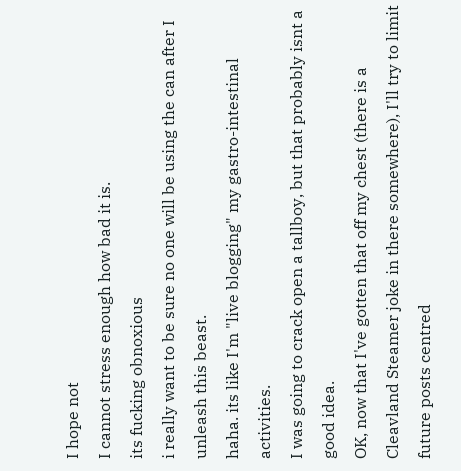I hope not
I cannot stress enough how bad it is.
its fucking obnoxious
i really want to be sure no one will be using the can after I unleash this beast.
haha. its like I'm "live blogging" my gastro-intestinal activities.
I was going to crack open a tallboy, but that probably isnt a good idea.
OK, now that I've gotten that off my chest (there is a Cleavland Steamer joke in there somewhere), I'll try to limit future posts centred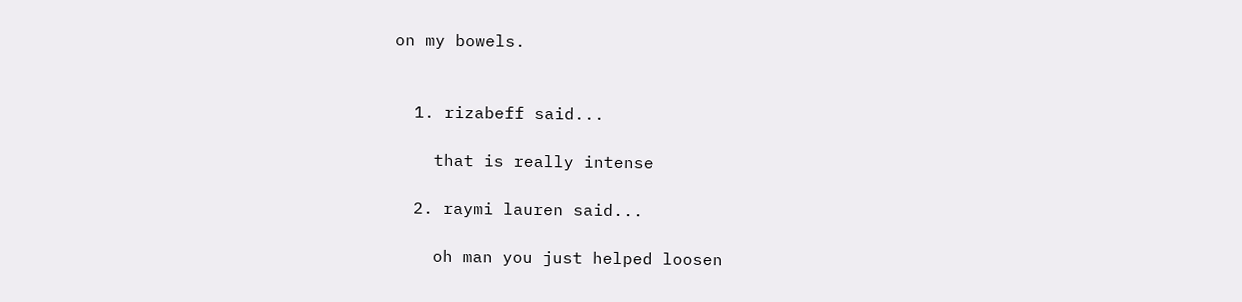on my bowels.


  1. rizabeff said...

    that is really intense

  2. raymi lauren said...

    oh man you just helped loosen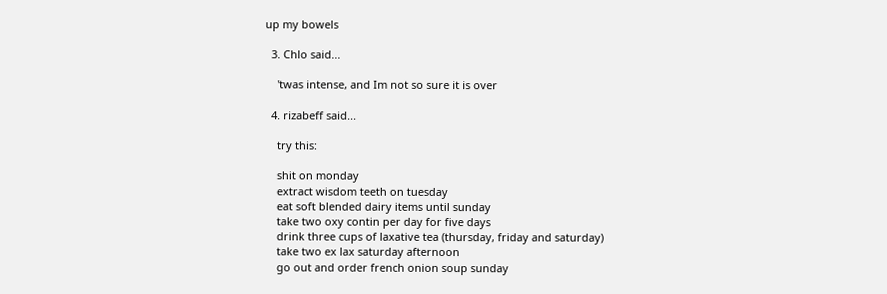up my bowels

  3. Chlo said...

    'twas intense, and Im not so sure it is over

  4. rizabeff said...

    try this:

    shit on monday
    extract wisdom teeth on tuesday
    eat soft blended dairy items until sunday
    take two oxy contin per day for five days
    drink three cups of laxative tea (thursday, friday and saturday)
    take two ex lax saturday afternoon
    go out and order french onion soup sunday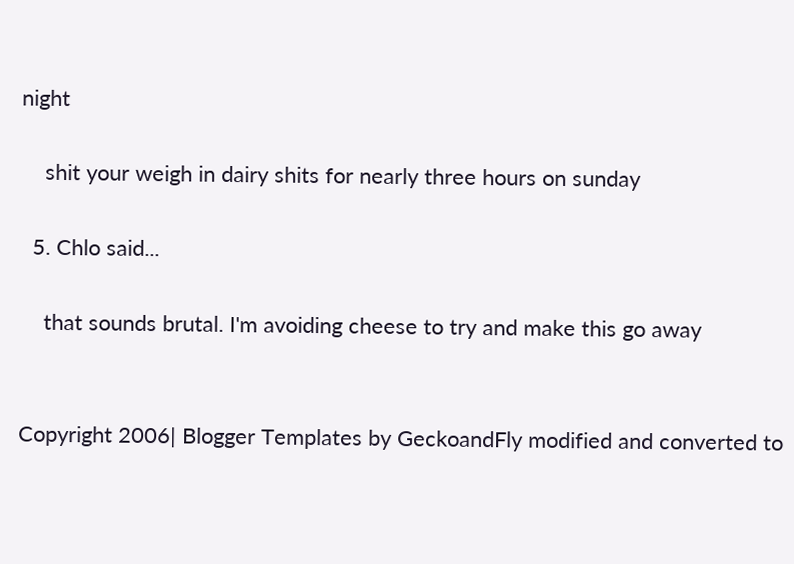night

    shit your weigh in dairy shits for nearly three hours on sunday

  5. Chlo said...

    that sounds brutal. I'm avoiding cheese to try and make this go away


Copyright 2006| Blogger Templates by GeckoandFly modified and converted to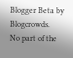Blogger Beta by Blogcrowds.
No part of the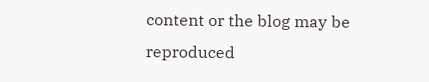content or the blog may be reproduced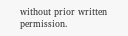without prior written permission.